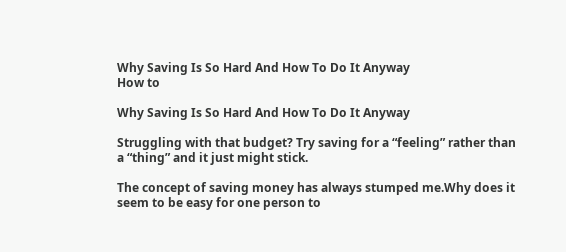Why Saving Is So Hard And How To Do It Anyway
How to

Why Saving Is So Hard And How To Do It Anyway

Struggling with that budget? Try saving for a “feeling” rather than a “thing” and it just might stick.

The concept of saving money has always stumped me.Why does it seem to be easy for one person to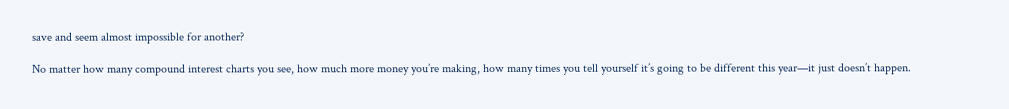save and seem almost impossible for another?

No matter how many compound interest charts you see, how much more money you’re making, how many times you tell yourself it’s going to be different this year—it just doesn’t happen.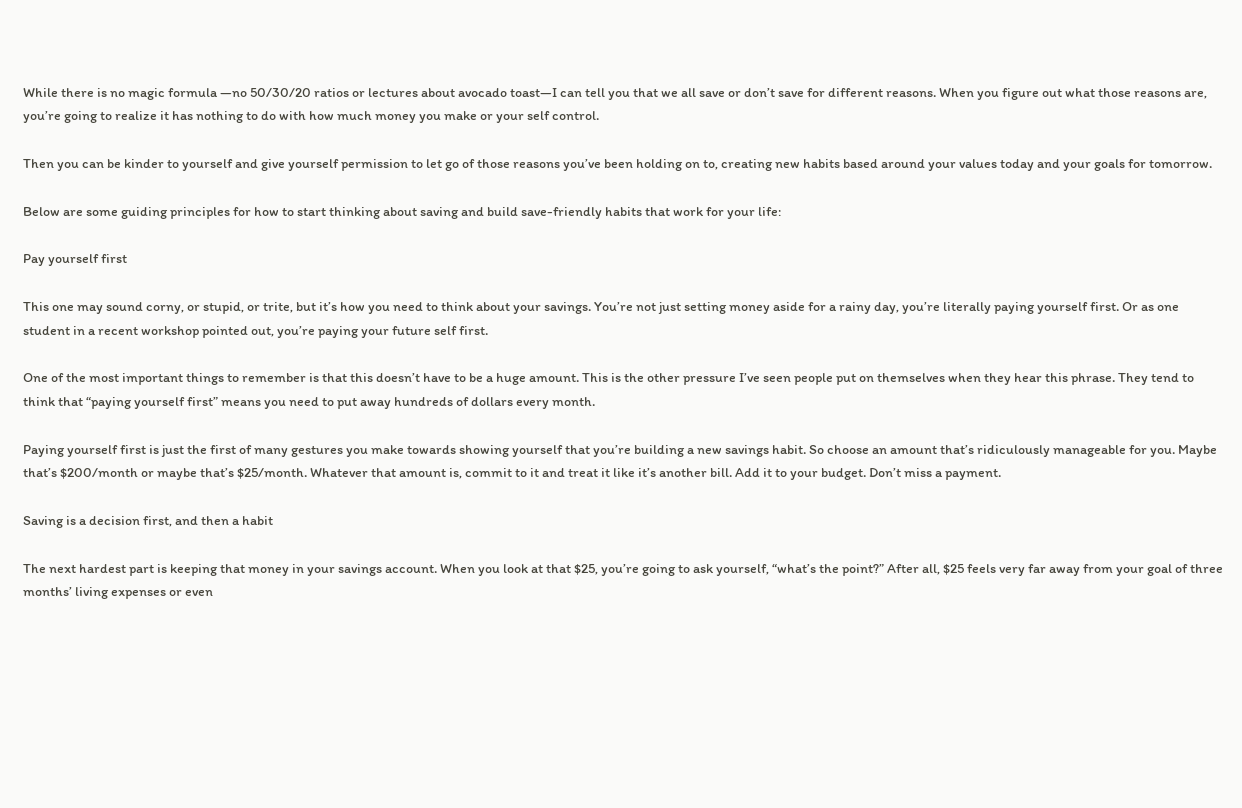While there is no magic formula —no 50/30/20 ratios or lectures about avocado toast—I can tell you that we all save or don’t save for different reasons. When you figure out what those reasons are, you’re going to realize it has nothing to do with how much money you make or your self control.

Then you can be kinder to yourself and give yourself permission to let go of those reasons you’ve been holding on to, creating new habits based around your values today and your goals for tomorrow.

Below are some guiding principles for how to start thinking about saving and build save-friendly habits that work for your life:

Pay yourself first

This one may sound corny, or stupid, or trite, but it’s how you need to think about your savings. You’re not just setting money aside for a rainy day, you’re literally paying yourself first. Or as one student in a recent workshop pointed out, you’re paying your future self first.

One of the most important things to remember is that this doesn’t have to be a huge amount. This is the other pressure I’ve seen people put on themselves when they hear this phrase. They tend to think that “paying yourself first” means you need to put away hundreds of dollars every month.

Paying yourself first is just the first of many gestures you make towards showing yourself that you’re building a new savings habit. So choose an amount that’s ridiculously manageable for you. Maybe that’s $200/month or maybe that’s $25/month. Whatever that amount is, commit to it and treat it like it’s another bill. Add it to your budget. Don’t miss a payment.

Saving is a decision first, and then a habit

The next hardest part is keeping that money in your savings account. When you look at that $25, you’re going to ask yourself, “what’s the point?” After all, $25 feels very far away from your goal of three months’ living expenses or even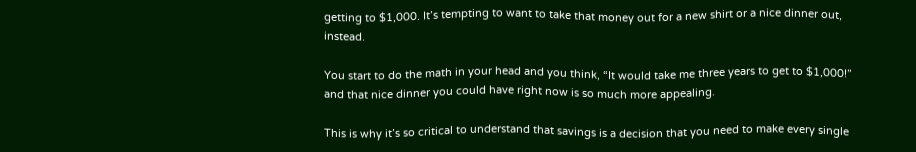getting to $1,000. It’s tempting to want to take that money out for a new shirt or a nice dinner out, instead.

You start to do the math in your head and you think, “It would take me three years to get to $1,000!” and that nice dinner you could have right now is so much more appealing.

This is why it’s so critical to understand that savings is a decision that you need to make every single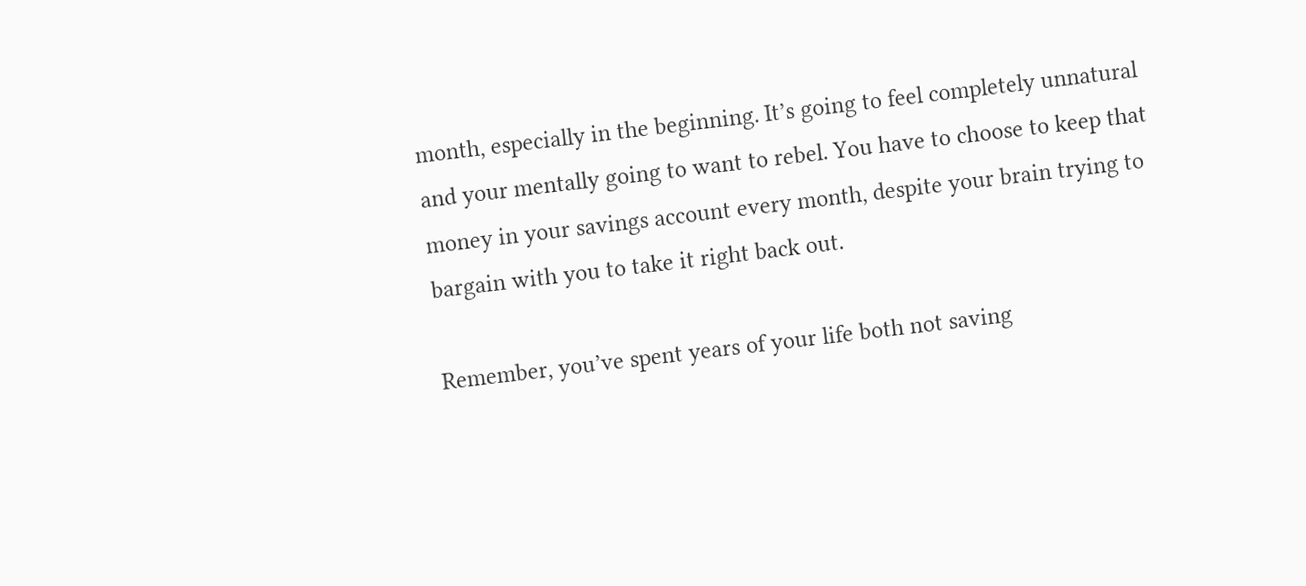month, especially in the beginning. It’s going to feel completely unnatural and your mentally going to want to rebel. You have to choose to keep that money in your savings account every month, despite your brain trying to bargain with you to take it right back out.

Remember, you’ve spent years of your life both not saving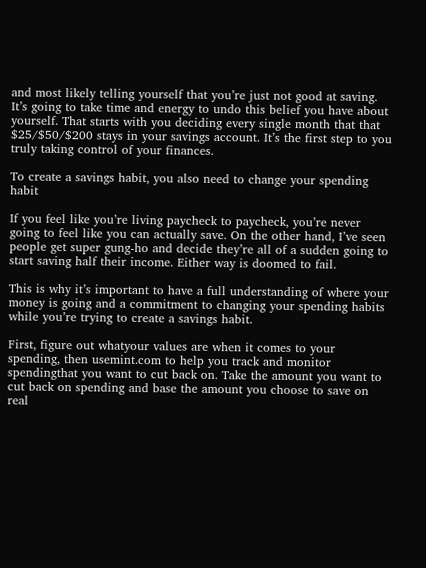and most likely telling yourself that you’re just not good at saving. It’s going to take time and energy to undo this belief you have about yourself. That starts with you deciding every single month that that $25/$50/$200 stays in your savings account. It’s the first step to you truly taking control of your finances.

To create a savings habit, you also need to change your spending habit

If you feel like you’re living paycheck to paycheck, you’re never going to feel like you can actually save. On the other hand, I’ve seen people get super gung-ho and decide they’re all of a sudden going to start saving half their income. Either way is doomed to fail.

This is why it’s important to have a full understanding of where your money is going and a commitment to changing your spending habits while you’re trying to create a savings habit.

First, figure out whatyour values are when it comes to your spending, then usemint.com to help you track and monitor spendingthat you want to cut back on. Take the amount you want to cut back on spending and base the amount you choose to save on real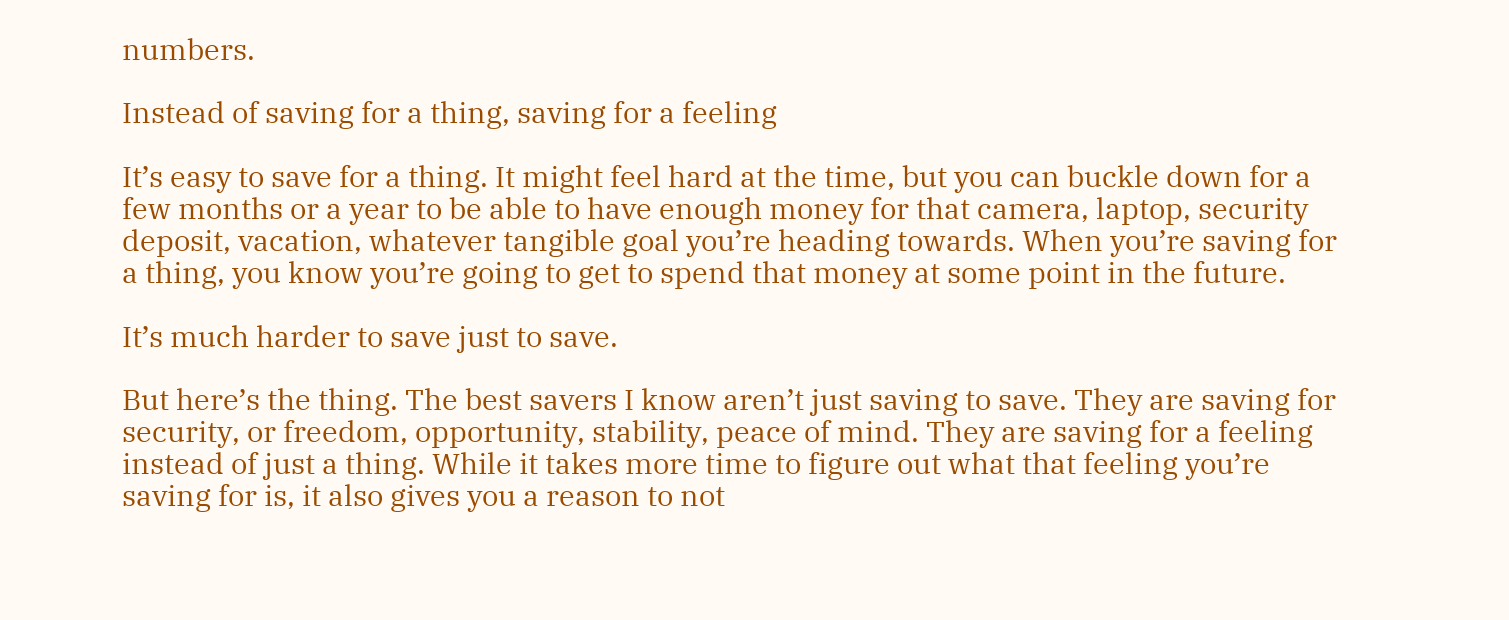numbers.

Instead of saving for a thing, saving for a feeling

It’s easy to save for a thing. It might feel hard at the time, but you can buckle down for a few months or a year to be able to have enough money for that camera, laptop, security deposit, vacation, whatever tangible goal you’re heading towards. When you’re saving for a thing, you know you’re going to get to spend that money at some point in the future.

It’s much harder to save just to save.

But here’s the thing. The best savers I know aren’t just saving to save. They are saving for security, or freedom, opportunity, stability, peace of mind. They are saving for a feeling instead of just a thing. While it takes more time to figure out what that feeling you’re saving for is, it also gives you a reason to not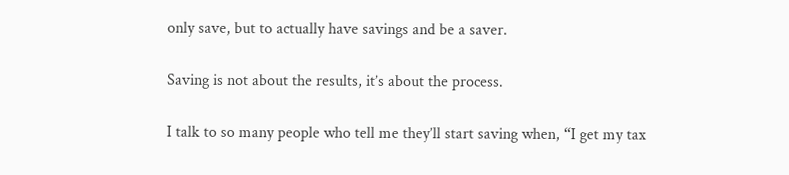only save, but to actually have savings and be a saver.

Saving is not about the results, it’s about the process.

I talk to so many people who tell me they’ll start saving when, “I get my tax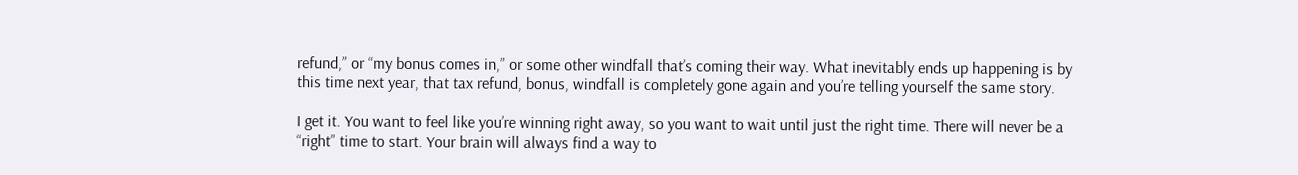refund,” or “my bonus comes in,” or some other windfall that’s coming their way. What inevitably ends up happening is by this time next year, that tax refund, bonus, windfall is completely gone again and you’re telling yourself the same story.

I get it. You want to feel like you’re winning right away, so you want to wait until just the right time. There will never be a “right” time to start. Your brain will always find a way to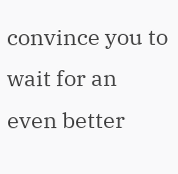convince you to wait for an even better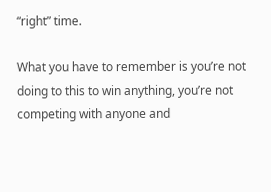“right” time.

What you have to remember is you’re not doing to this to win anything, you’re not competing with anyone and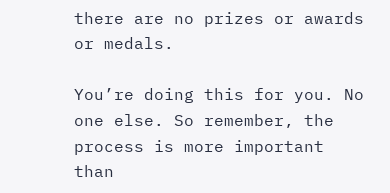there are no prizes or awards or medals.

You’re doing this for you. No one else. So remember, the process is more important than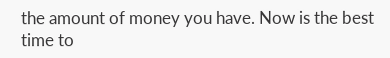the amount of money you have. Now is the best time to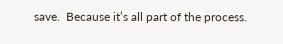save.  Because it’s all part of the process.